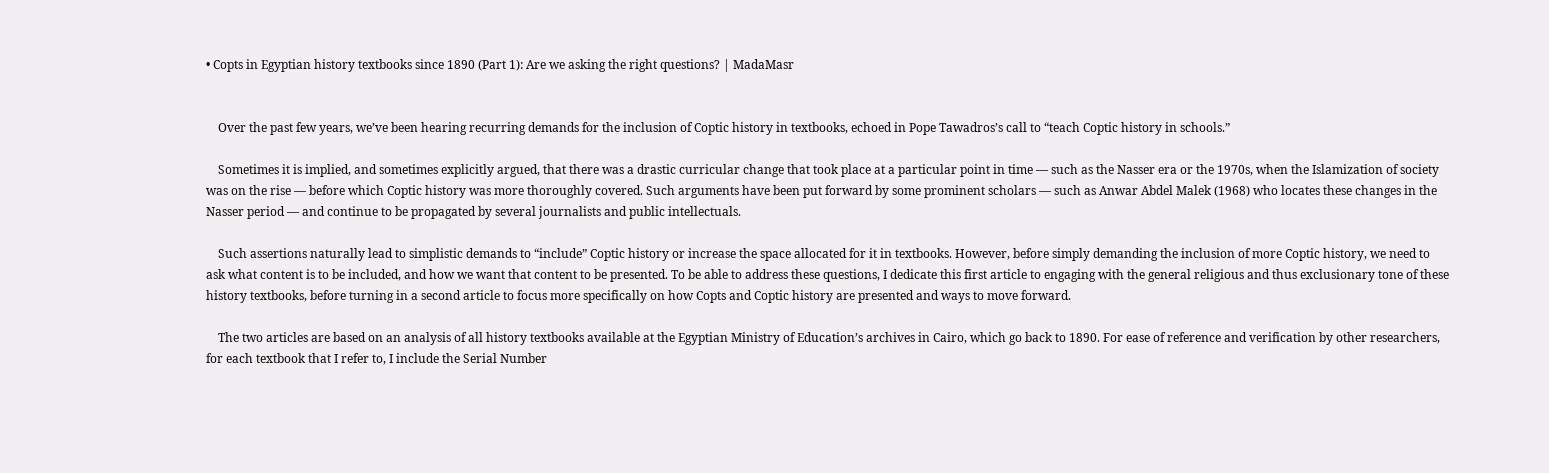• Copts in Egyptian history textbooks since 1890 (Part 1): Are we asking the right questions? | MadaMasr


    Over the past few years, we’ve been hearing recurring demands for the inclusion of Coptic history in textbooks, echoed in Pope Tawadros’s call to “teach Coptic history in schools.”

    Sometimes it is implied, and sometimes explicitly argued, that there was a drastic curricular change that took place at a particular point in time — such as the Nasser era or the 1970s, when the Islamization of society was on the rise — before which Coptic history was more thoroughly covered. Such arguments have been put forward by some prominent scholars — such as Anwar Abdel Malek (1968) who locates these changes in the Nasser period — and continue to be propagated by several journalists and public intellectuals.

    Such assertions naturally lead to simplistic demands to “include” Coptic history or increase the space allocated for it in textbooks. However, before simply demanding the inclusion of more Coptic history, we need to ask what content is to be included, and how we want that content to be presented. To be able to address these questions, I dedicate this first article to engaging with the general religious and thus exclusionary tone of these history textbooks, before turning in a second article to focus more specifically on how Copts and Coptic history are presented and ways to move forward.

    The two articles are based on an analysis of all history textbooks available at the Egyptian Ministry of Education’s archives in Cairo, which go back to 1890. For ease of reference and verification by other researchers, for each textbook that I refer to, I include the Serial Number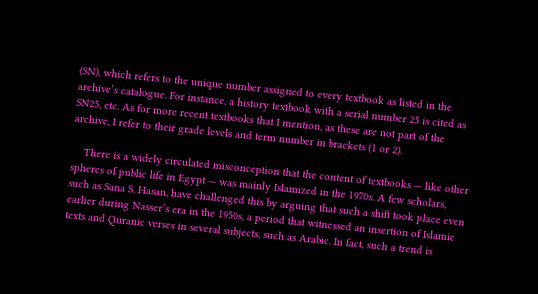(SN), which refers to the unique number assigned to every textbook as listed in the archive’s catalogue. For instance, a history textbook with a serial number 25 is cited as SN25, etc. As for more recent textbooks that I mention, as these are not part of the archive, I refer to their grade levels and term number in brackets (1 or 2).

    There is a widely circulated misconception that the content of textbooks — like other spheres of public life in Egypt — was mainly Islamized in the 1970s. A few scholars, such as Sana S. Hasan, have challenged this by arguing that such a shift took place even earlier during Nasser’s era in the 1950s, a period that witnessed an insertion of Islamic texts and Quranic verses in several subjects, such as Arabic. In fact, such a trend is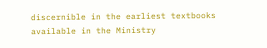discernible in the earliest textbooks available in the Ministry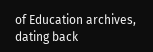of Education archives, dating back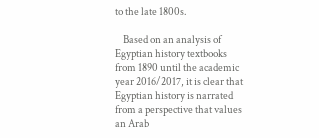to the late 1800s.

    Based on an analysis of Egyptian history textbooks from 1890 until the academic year 2016/2017, it is clear that Egyptian history is narrated from a perspective that values an Arab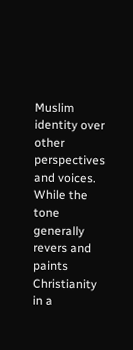Muslim identity over other perspectives and voices. While the tone generally revers and paints Christianity in a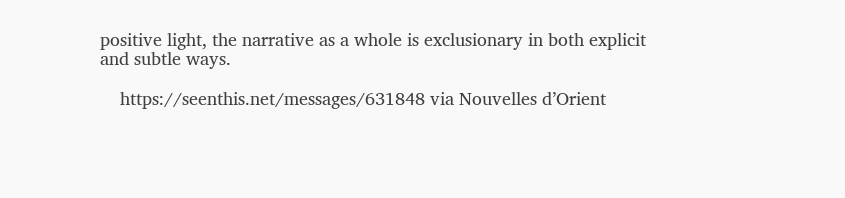positive light, the narrative as a whole is exclusionary in both explicit and subtle ways.

    https://seenthis.net/messages/631848 via Nouvelles d’Orient